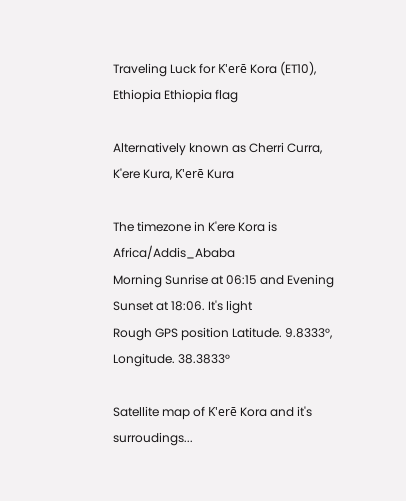Traveling Luck for K'erē Kora (ET10), Ethiopia Ethiopia flag

Alternatively known as Cherri Curra, K'ere Kura, K'erē Kura

The timezone in K'ere Kora is Africa/Addis_Ababa
Morning Sunrise at 06:15 and Evening Sunset at 18:06. It's light
Rough GPS position Latitude. 9.8333°, Longitude. 38.3833°

Satellite map of K'erē Kora and it's surroudings...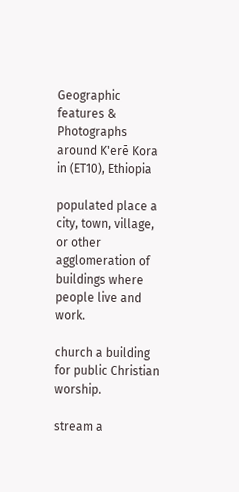Geographic features & Photographs around K'erē Kora in (ET10), Ethiopia

populated place a city, town, village, or other agglomeration of buildings where people live and work.

church a building for public Christian worship.

stream a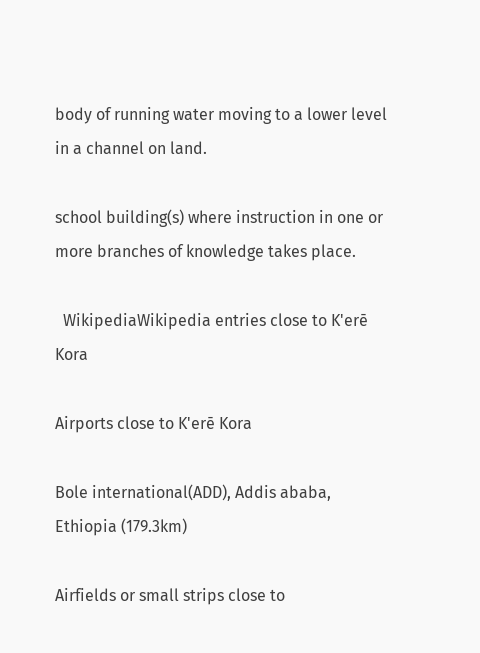body of running water moving to a lower level in a channel on land.

school building(s) where instruction in one or more branches of knowledge takes place.

  WikipediaWikipedia entries close to K'erē Kora

Airports close to K'erē Kora

Bole international(ADD), Addis ababa, Ethiopia (179.3km)

Airfields or small strips close to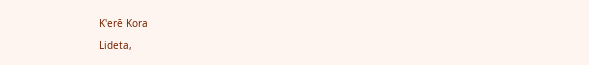K'erē Kora

Lideta,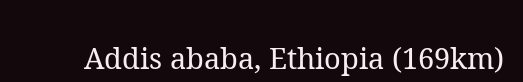Addis ababa, Ethiopia (169km)